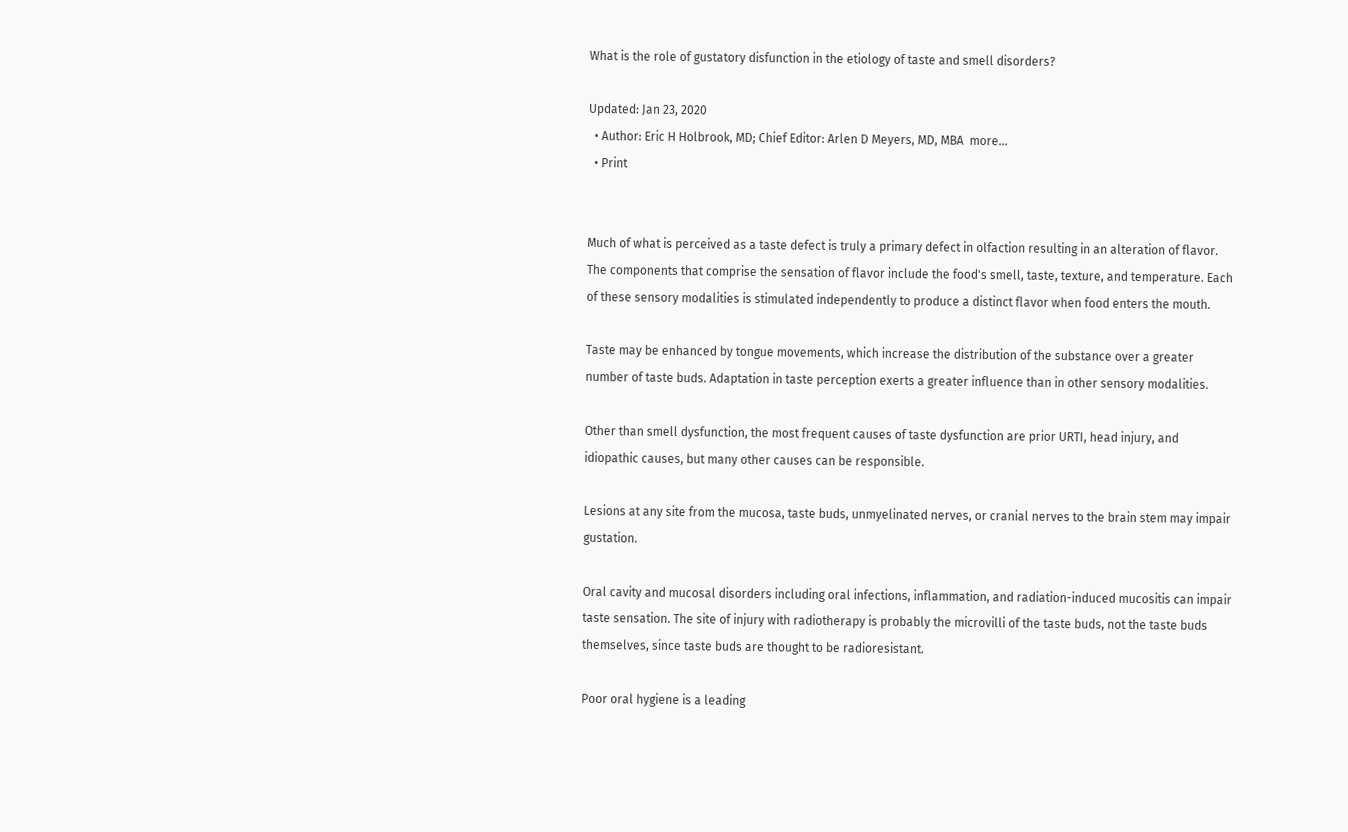What is the role of gustatory disfunction in the etiology of taste and smell disorders?

Updated: Jan 23, 2020
  • Author: Eric H Holbrook, MD; Chief Editor: Arlen D Meyers, MD, MBA  more...
  • Print


Much of what is perceived as a taste defect is truly a primary defect in olfaction resulting in an alteration of flavor. The components that comprise the sensation of flavor include the food's smell, taste, texture, and temperature. Each of these sensory modalities is stimulated independently to produce a distinct flavor when food enters the mouth.

Taste may be enhanced by tongue movements, which increase the distribution of the substance over a greater number of taste buds. Adaptation in taste perception exerts a greater influence than in other sensory modalities.

Other than smell dysfunction, the most frequent causes of taste dysfunction are prior URTI, head injury, and idiopathic causes, but many other causes can be responsible.

Lesions at any site from the mucosa, taste buds, unmyelinated nerves, or cranial nerves to the brain stem may impair gustation.

Oral cavity and mucosal disorders including oral infections, inflammation, and radiation-induced mucositis can impair taste sensation. The site of injury with radiotherapy is probably the microvilli of the taste buds, not the taste buds themselves, since taste buds are thought to be radioresistant.

Poor oral hygiene is a leading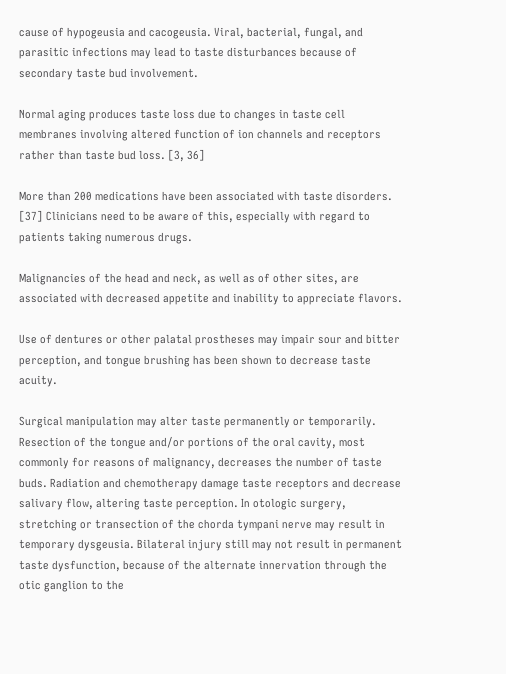cause of hypogeusia and cacogeusia. Viral, bacterial, fungal, and parasitic infections may lead to taste disturbances because of secondary taste bud involvement.

Normal aging produces taste loss due to changes in taste cell membranes involving altered function of ion channels and receptors rather than taste bud loss. [3, 36]

More than 200 medications have been associated with taste disorders. [37] Clinicians need to be aware of this, especially with regard to patients taking numerous drugs.

Malignancies of the head and neck, as well as of other sites, are associated with decreased appetite and inability to appreciate flavors.

Use of dentures or other palatal prostheses may impair sour and bitter perception, and tongue brushing has been shown to decrease taste acuity.

Surgical manipulation may alter taste permanently or temporarily. Resection of the tongue and/or portions of the oral cavity, most commonly for reasons of malignancy, decreases the number of taste buds. Radiation and chemotherapy damage taste receptors and decrease salivary flow, altering taste perception. In otologic surgery, stretching or transection of the chorda tympani nerve may result in temporary dysgeusia. Bilateral injury still may not result in permanent taste dysfunction, because of the alternate innervation through the otic ganglion to the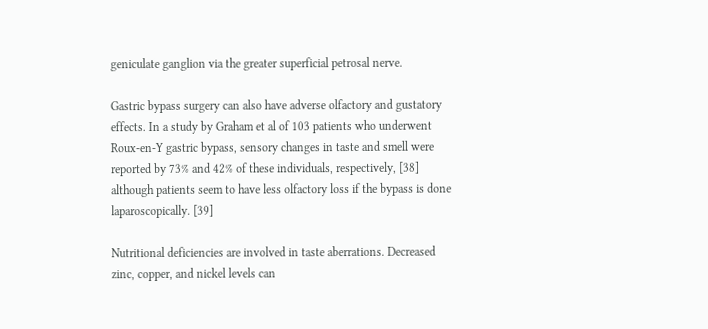geniculate ganglion via the greater superficial petrosal nerve.

Gastric bypass surgery can also have adverse olfactory and gustatory effects. In a study by Graham et al of 103 patients who underwent Roux-en-Y gastric bypass, sensory changes in taste and smell were reported by 73% and 42% of these individuals, respectively, [38]  although patients seem to have less olfactory loss if the bypass is done laparoscopically. [39]

Nutritional deficiencies are involved in taste aberrations. Decreased zinc, copper, and nickel levels can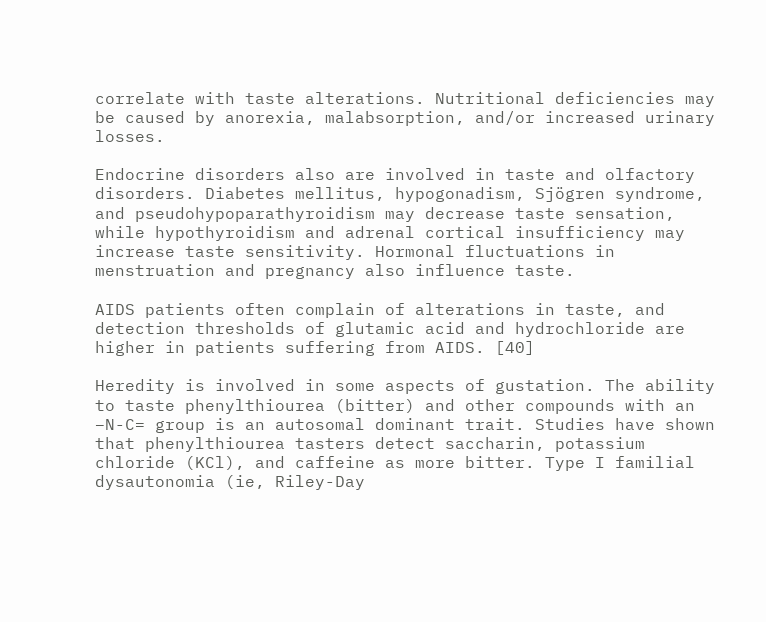correlate with taste alterations. Nutritional deficiencies may be caused by anorexia, malabsorption, and/or increased urinary losses.

Endocrine disorders also are involved in taste and olfactory disorders. Diabetes mellitus, hypogonadism, Sjögren syndrome, and pseudohypoparathyroidism may decrease taste sensation, while hypothyroidism and adrenal cortical insufficiency may increase taste sensitivity. Hormonal fluctuations in menstruation and pregnancy also influence taste.

AIDS patients often complain of alterations in taste, and detection thresholds of glutamic acid and hydrochloride are higher in patients suffering from AIDS. [40]

Heredity is involved in some aspects of gustation. The ability to taste phenylthiourea (bitter) and other compounds with an –N-C= group is an autosomal dominant trait. Studies have shown that phenylthiourea tasters detect saccharin, potassium chloride (KCl), and caffeine as more bitter. Type I familial dysautonomia (ie, Riley-Day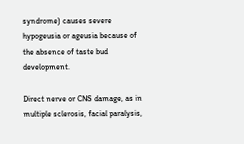syndrome) causes severe hypogeusia or ageusia because of the absence of taste bud development.

Direct nerve or CNS damage, as in multiple sclerosis, facial paralysis,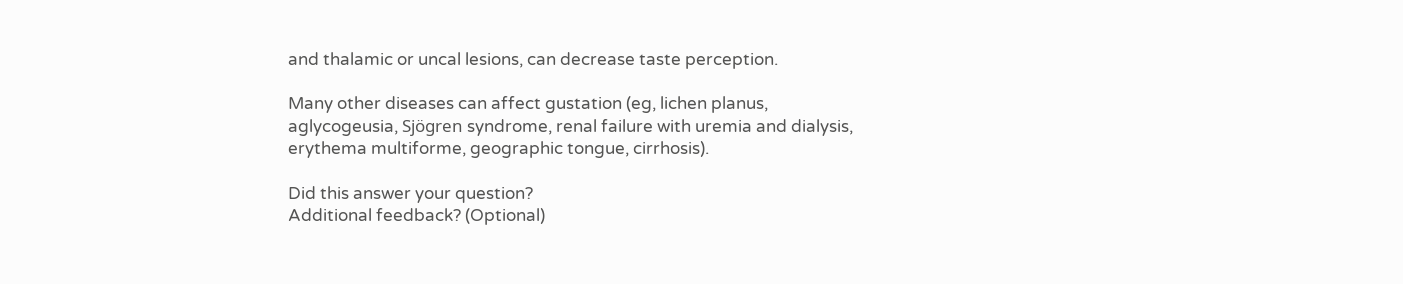and thalamic or uncal lesions, can decrease taste perception.

Many other diseases can affect gustation (eg, lichen planus, aglycogeusia, Sjögren syndrome, renal failure with uremia and dialysis, erythema multiforme, geographic tongue, cirrhosis).

Did this answer your question?
Additional feedback? (Optional)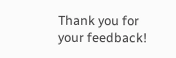Thank you for your feedback!